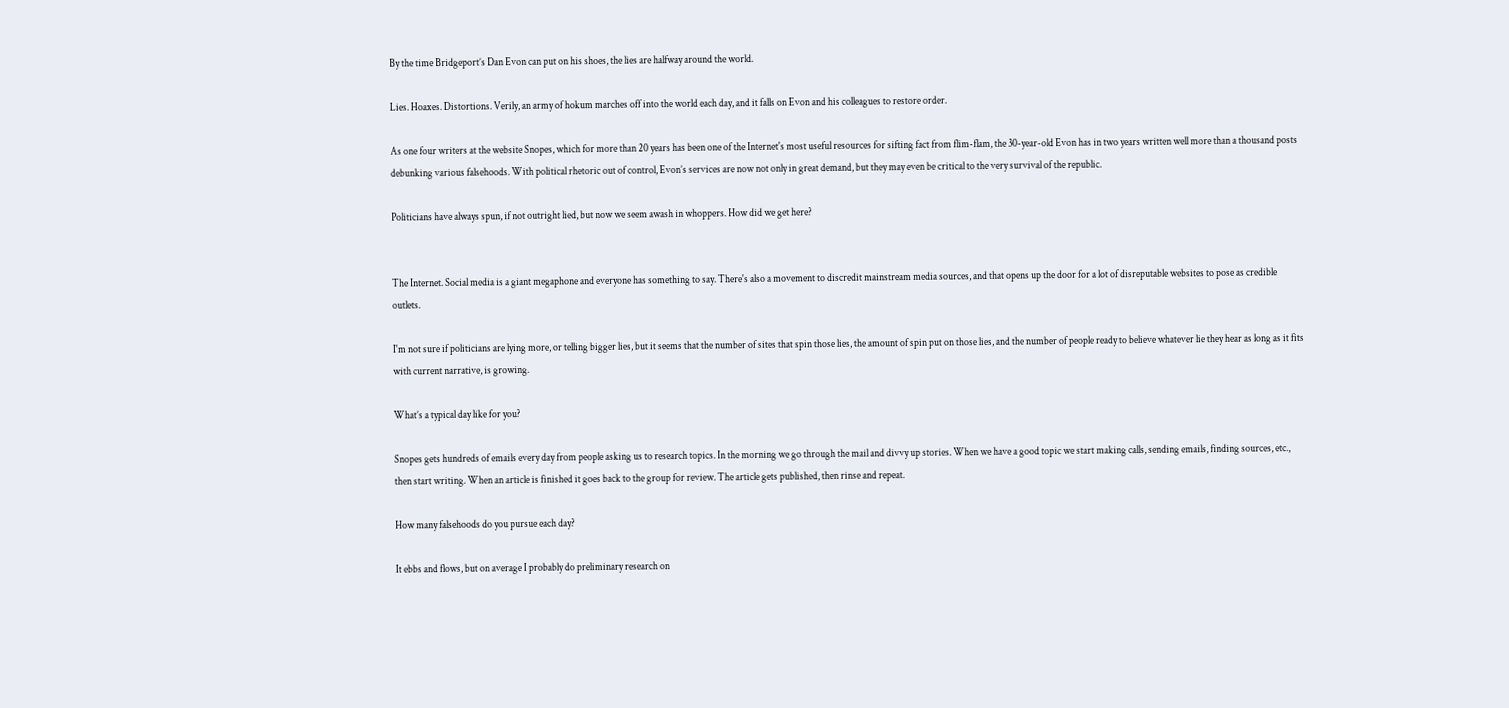By the time Bridgeport’s Dan Evon can put on his shoes, the lies are halfway around the world.

Lies. Hoaxes. Distortions. Verily, an army of hokum marches off into the world each day, and it falls on Evon and his colleagues to restore order.

As one four writers at the website Snopes, which for more than 20 years has been one of the Internet's most useful resources for sifting fact from flim-flam, the 30-year-old Evon has in two years written well more than a thousand posts debunking various falsehoods. With political rhetoric out of control, Evon’s services are now not only in great demand, but they may even be critical to the very survival of the republic.

Politicians have always spun, if not outright lied, but now we seem awash in whoppers. How did we get here?


The Internet. Social media is a giant megaphone and everyone has something to say. There's also a movement to discredit mainstream media sources, and that opens up the door for a lot of disreputable websites to pose as credible outlets.

I'm not sure if politicians are lying more, or telling bigger lies, but it seems that the number of sites that spin those lies, the amount of spin put on those lies, and the number of people ready to believe whatever lie they hear as long as it fits with current narrative, is growing.

What’s a typical day like for you?

Snopes gets hundreds of emails every day from people asking us to research topics. In the morning we go through the mail and divvy up stories. When we have a good topic we start making calls, sending emails, finding sources, etc., then start writing. When an article is finished it goes back to the group for review. The article gets published, then rinse and repeat.

How many falsehoods do you pursue each day?

It ebbs and flows, but on average I probably do preliminary research on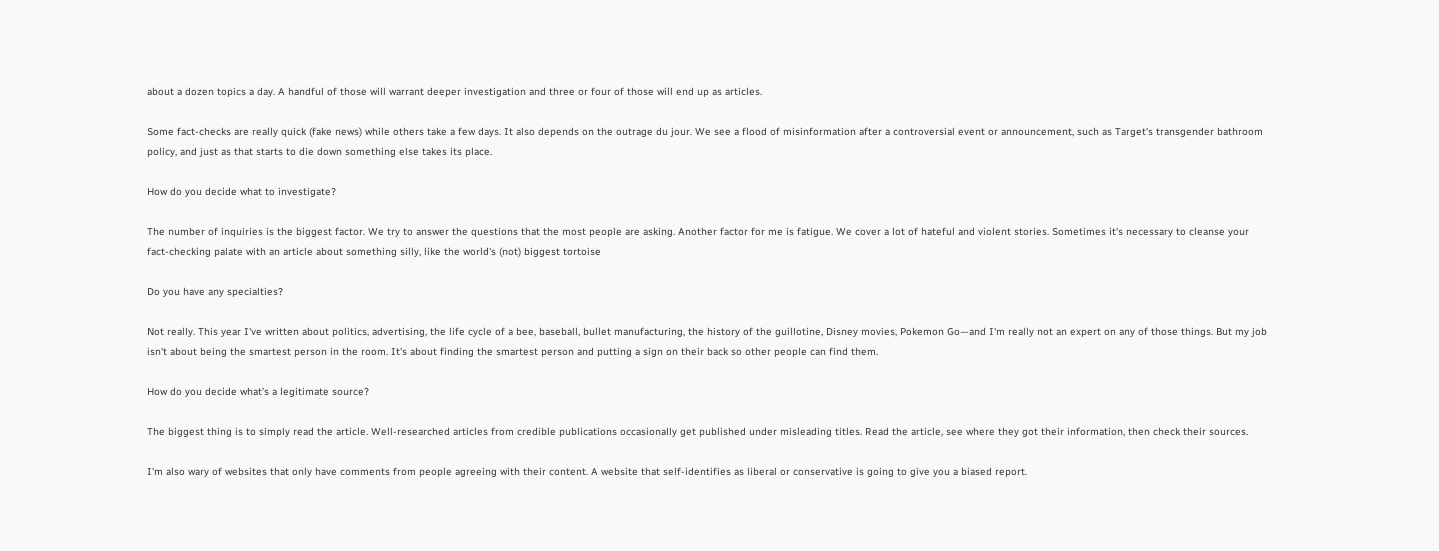about a dozen topics a day. A handful of those will warrant deeper investigation and three or four of those will end up as articles.

Some fact-checks are really quick (fake news) while others take a few days. It also depends on the outrage du jour. We see a flood of misinformation after a controversial event or announcement, such as Target's transgender bathroom policy, and just as that starts to die down something else takes its place.

How do you decide what to investigate?

The number of inquiries is the biggest factor. We try to answer the questions that the most people are asking. Another factor for me is fatigue. We cover a lot of hateful and violent stories. Sometimes it's necessary to cleanse your fact-checking palate with an article about something silly, like the world's (not) biggest tortoise

Do you have any specialties?

Not really. This year I've written about politics, advertising, the life cycle of a bee, baseball, bullet manufacturing, the history of the guillotine, Disney movies, Pokemon Go—and I'm really not an expert on any of those things. But my job isn't about being the smartest person in the room. It's about finding the smartest person and putting a sign on their back so other people can find them.

How do you decide what’s a legitimate source?

The biggest thing is to simply read the article. Well-researched articles from credible publications occasionally get published under misleading titles. Read the article, see where they got their information, then check their sources.

I'm also wary of websites that only have comments from people agreeing with their content. A website that self-identifies as liberal or conservative is going to give you a biased report.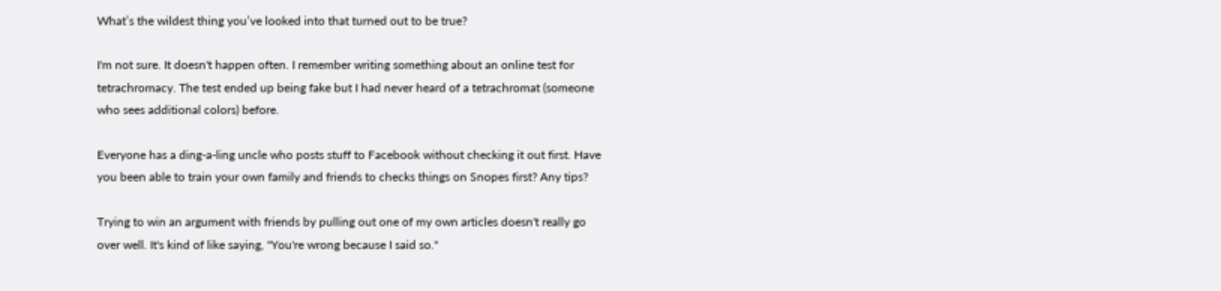What’s the wildest thing you’ve looked into that turned out to be true?

I'm not sure. It doesn't happen often. I remember writing something about an online test for tetrachromacy. The test ended up being fake but I had never heard of a tetrachromat (someone who sees additional colors) before.

Everyone has a ding-a-ling uncle who posts stuff to Facebook without checking it out first. Have you been able to train your own family and friends to checks things on Snopes first? Any tips?

Trying to win an argument with friends by pulling out one of my own articles doesn't really go over well. It's kind of like saying, "You're wrong because I said so."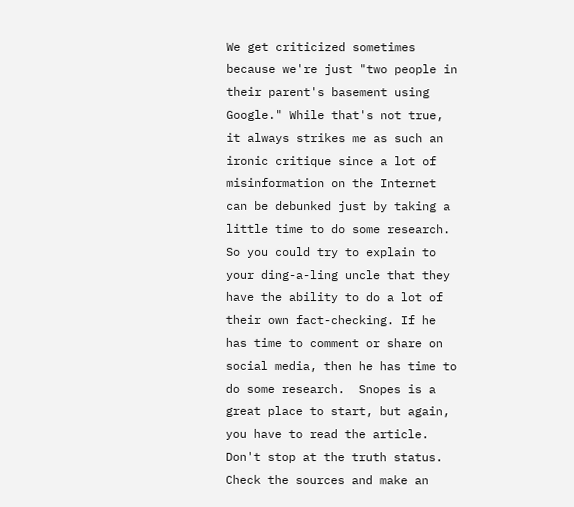We get criticized sometimes because we're just "two people in their parent's basement using Google." While that's not true, it always strikes me as such an ironic critique since a lot of misinformation on the Internet can be debunked just by taking a little time to do some research. So you could try to explain to your ding-a-ling uncle that they have the ability to do a lot of their own fact-checking. If he has time to comment or share on social media, then he has time to do some research.  Snopes is a great place to start, but again, you have to read the article. Don't stop at the truth status. Check the sources and make an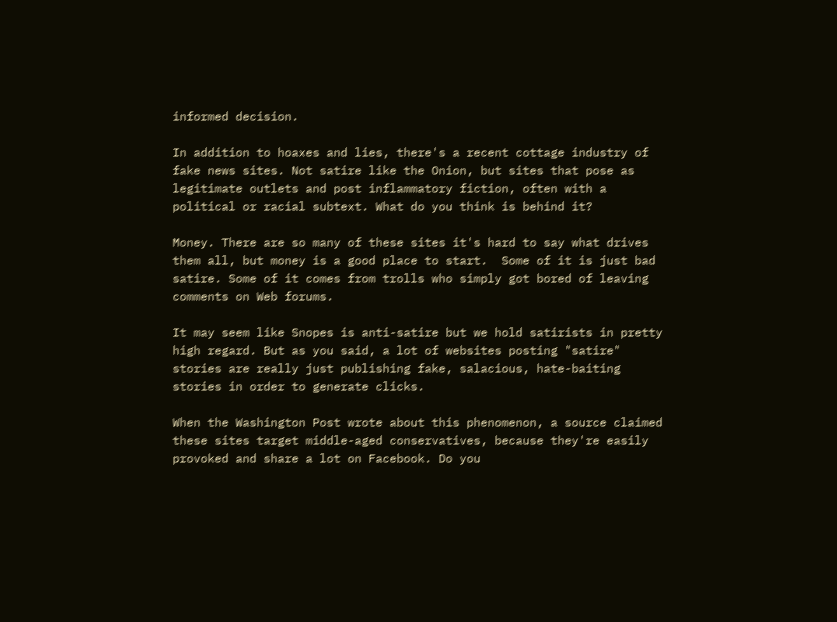informed decision.

In addition to hoaxes and lies, there's a recent cottage industry of fake news sites. Not satire like the Onion, but sites that pose as legitimate outlets and post inflammatory fiction, often with a political or racial subtext. What do you think is behind it?

Money. There are so many of these sites it's hard to say what drives them all, but money is a good place to start.  Some of it is just bad satire. Some of it comes from trolls who simply got bored of leaving comments on Web forums.

It may seem like Snopes is anti-satire but we hold satirists in pretty high regard. But as you said, a lot of websites posting "satire" stories are really just publishing fake, salacious, hate-baiting stories in order to generate clicks.

When the Washington Post wrote about this phenomenon, a source claimed these sites target middle-aged conservatives, because they're easily provoked and share a lot on Facebook. Do you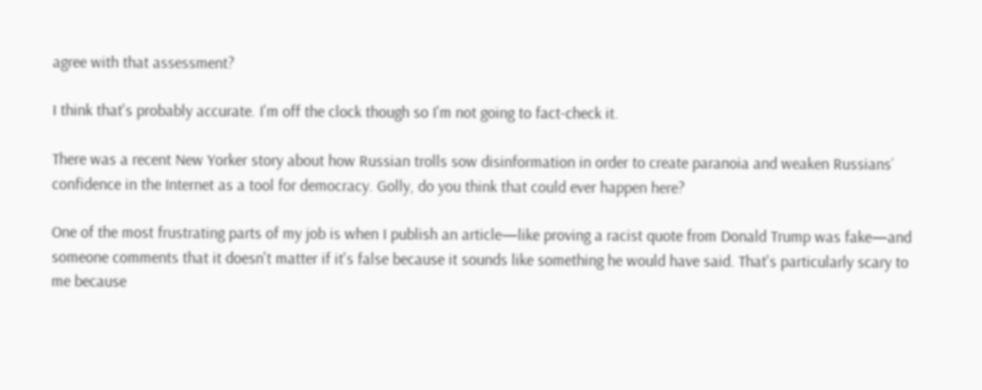agree with that assessment?

I think that's probably accurate. I'm off the clock though so I'm not going to fact-check it.

There was a recent New Yorker story about how Russian trolls sow disinformation in order to create paranoia and weaken Russians’ confidence in the Internet as a tool for democracy. Golly, do you think that could ever happen here?

One of the most frustrating parts of my job is when I publish an article—like proving a racist quote from Donald Trump was fake—and someone comments that it doesn't matter if it's false because it sounds like something he would have said. That's particularly scary to me because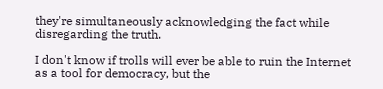they're simultaneously acknowledging the fact while disregarding the truth.

I don't know if trolls will ever be able to ruin the Internet as a tool for democracy, but the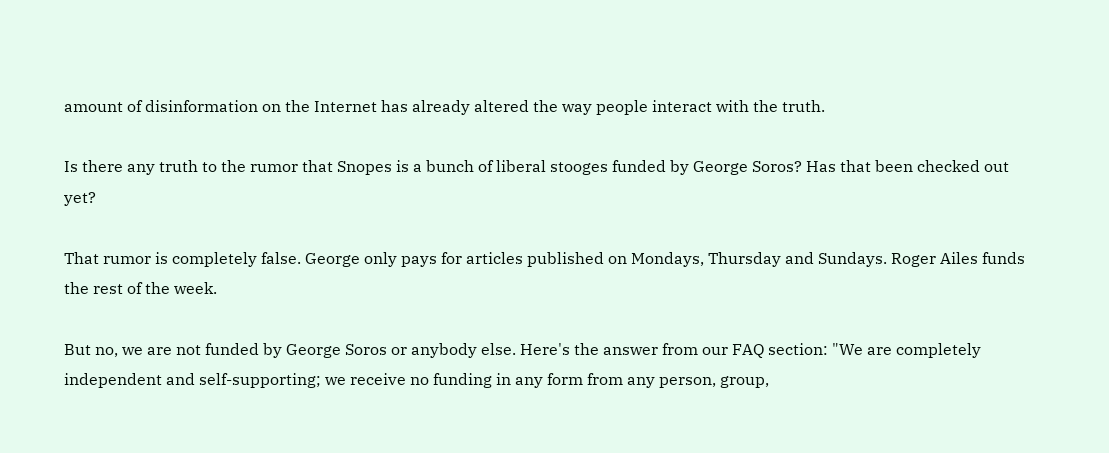amount of disinformation on the Internet has already altered the way people interact with the truth.

Is there any truth to the rumor that Snopes is a bunch of liberal stooges funded by George Soros? Has that been checked out yet?

That rumor is completely false. George only pays for articles published on Mondays, Thursday and Sundays. Roger Ailes funds the rest of the week.

But no, we are not funded by George Soros or anybody else. Here's the answer from our FAQ section: "We are completely independent and self-supporting; we receive no funding in any form from any person, group,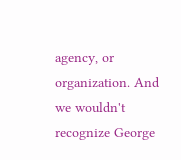agency, or organization. And we wouldn't recognize George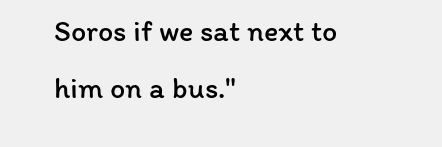Soros if we sat next to him on a bus."